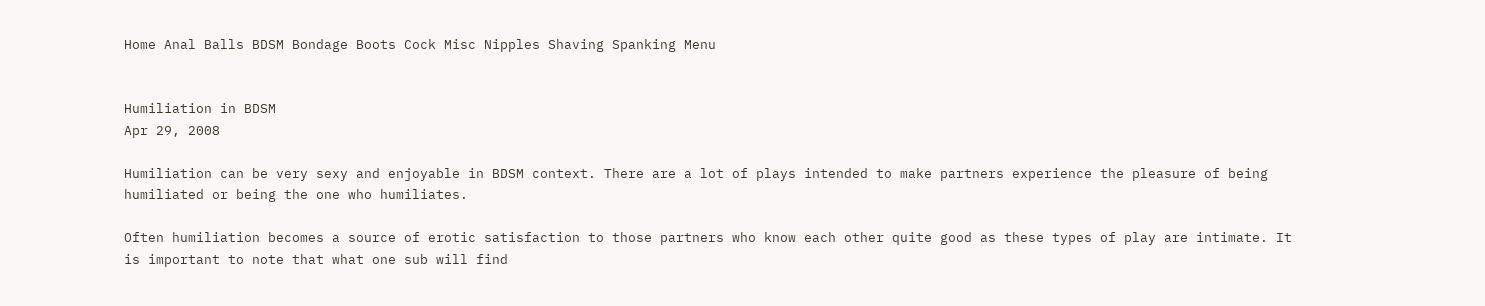Home Anal Balls BDSM Bondage Boots Cock Misc Nipples Shaving Spanking Menu


Humiliation in BDSM
Apr 29, 2008

Humiliation can be very sexy and enjoyable in BDSM context. There are a lot of plays intended to make partners experience the pleasure of being humiliated or being the one who humiliates.

Often humiliation becomes a source of erotic satisfaction to those partners who know each other quite good as these types of play are intimate. It is important to note that what one sub will find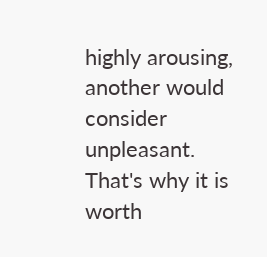highly arousing, another would consider unpleasant. That's why it is worth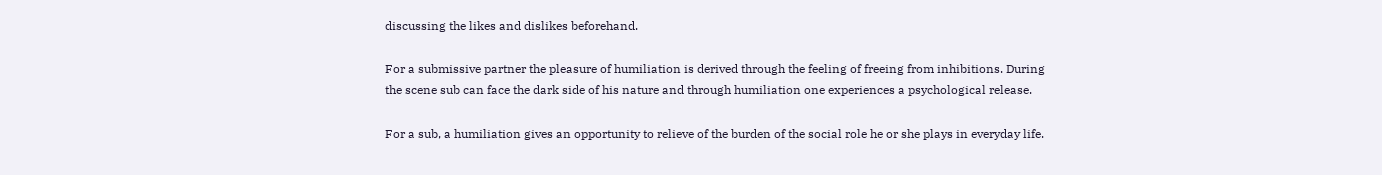discussing the likes and dislikes beforehand.

For a submissive partner the pleasure of humiliation is derived through the feeling of freeing from inhibitions. During the scene sub can face the dark side of his nature and through humiliation one experiences a psychological release.

For a sub, a humiliation gives an opportunity to relieve of the burden of the social role he or she plays in everyday life.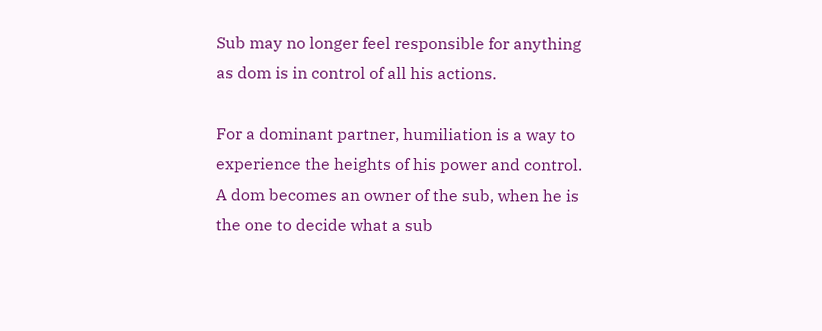Sub may no longer feel responsible for anything as dom is in control of all his actions.

For a dominant partner, humiliation is a way to experience the heights of his power and control. A dom becomes an owner of the sub, when he is the one to decide what a sub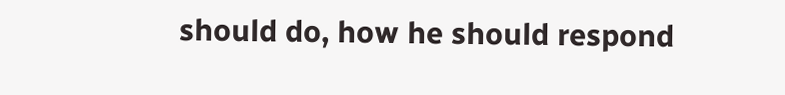should do, how he should respond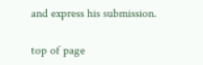and express his submission.

top of page